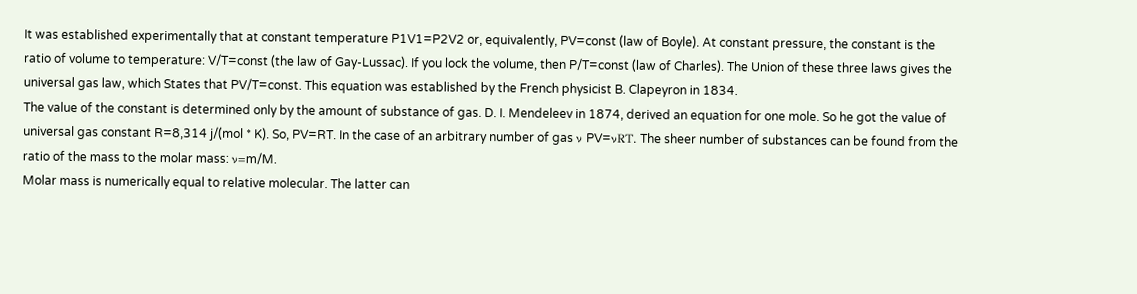It was established experimentally that at constant temperature P1V1=P2V2 or, equivalently, PV=const (law of Boyle). At constant pressure, the constant is the ratio of volume to temperature: V/T=const (the law of Gay-Lussac). If you lock the volume, then P/T=const (law of Charles). The Union of these three laws gives the universal gas law, which States that PV/T=const. This equation was established by the French physicist B. Clapeyron in 1834.
The value of the constant is determined only by the amount of substance of gas. D. I. Mendeleev in 1874, derived an equation for one mole. So he got the value of universal gas constant R=8,314 j/(mol * K). So, PV=RT. In the case of an arbitrary number of gas ν PV=νRT. The sheer number of substances can be found from the ratio of the mass to the molar mass: ν=m/M.
Molar mass is numerically equal to relative molecular. The latter can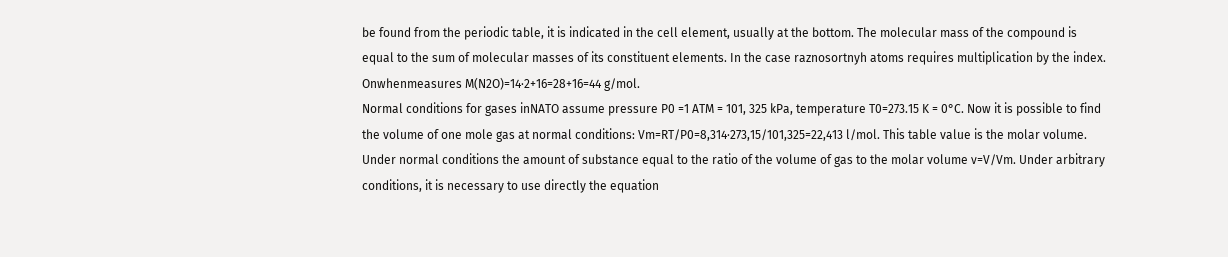be found from the periodic table, it is indicated in the cell element, usually at the bottom. The molecular mass of the compound is equal to the sum of molecular masses of its constituent elements. In the case raznosortnyh atoms requires multiplication by the index. Onwhenmeasures M(N2O)=14∙2+16=28+16=44 g/mol.
Normal conditions for gases inNATO assume pressure P0 =1 ATM = 101, 325 kPa, temperature T0=273.15 K = 0°C. Now it is possible to find the volume of one mole gas at normal conditions: Vm=RT/P0=8,314∙273,15/101,325=22,413 l/mol. This table value is the molar volume.
Under normal conditions the amount of substance equal to the ratio of the volume of gas to the molar volume ν=V/Vm. Under arbitrary conditions, it is necessary to use directly the equation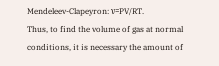Mendeleev-Clapeyron: ν=PV/RT.
Thus, to find the volume of gas at normal conditions, it is necessary the amount of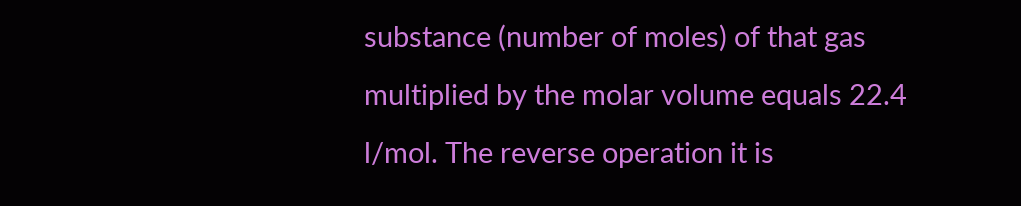substance (number of moles) of that gas multiplied by the molar volume equals 22.4 l/mol. The reverse operation it is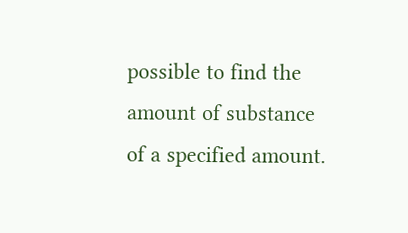possible to find the amount of substance of a specified amount.